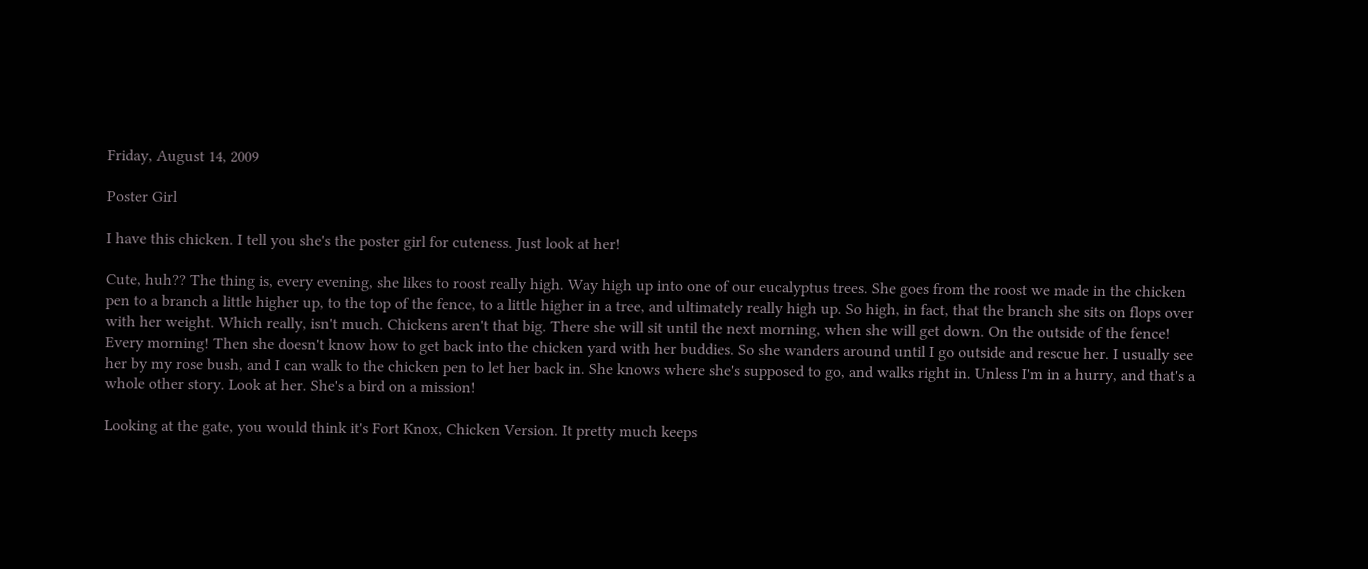Friday, August 14, 2009

Poster Girl

I have this chicken. I tell you she's the poster girl for cuteness. Just look at her!

Cute, huh?? The thing is, every evening, she likes to roost really high. Way high up into one of our eucalyptus trees. She goes from the roost we made in the chicken pen to a branch a little higher up, to the top of the fence, to a little higher in a tree, and ultimately really high up. So high, in fact, that the branch she sits on flops over with her weight. Which really, isn't much. Chickens aren't that big. There she will sit until the next morning, when she will get down. On the outside of the fence! Every morning! Then she doesn't know how to get back into the chicken yard with her buddies. So she wanders around until I go outside and rescue her. I usually see her by my rose bush, and I can walk to the chicken pen to let her back in. She knows where she's supposed to go, and walks right in. Unless I'm in a hurry, and that's a whole other story. Look at her. She's a bird on a mission!

Looking at the gate, you would think it's Fort Knox, Chicken Version. It pretty much keeps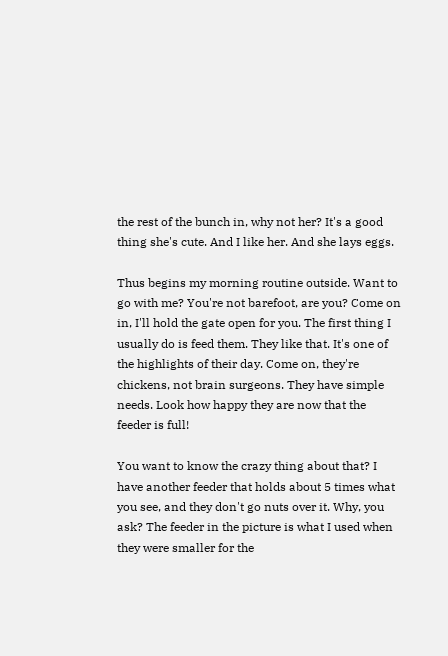the rest of the bunch in, why not her? It's a good thing she's cute. And I like her. And she lays eggs.

Thus begins my morning routine outside. Want to go with me? You're not barefoot, are you? Come on in, I'll hold the gate open for you. The first thing I usually do is feed them. They like that. It's one of the highlights of their day. Come on, they're chickens, not brain surgeons. They have simple needs. Look how happy they are now that the feeder is full!

You want to know the crazy thing about that? I have another feeder that holds about 5 times what you see, and they don't go nuts over it. Why, you ask? The feeder in the picture is what I used when they were smaller for the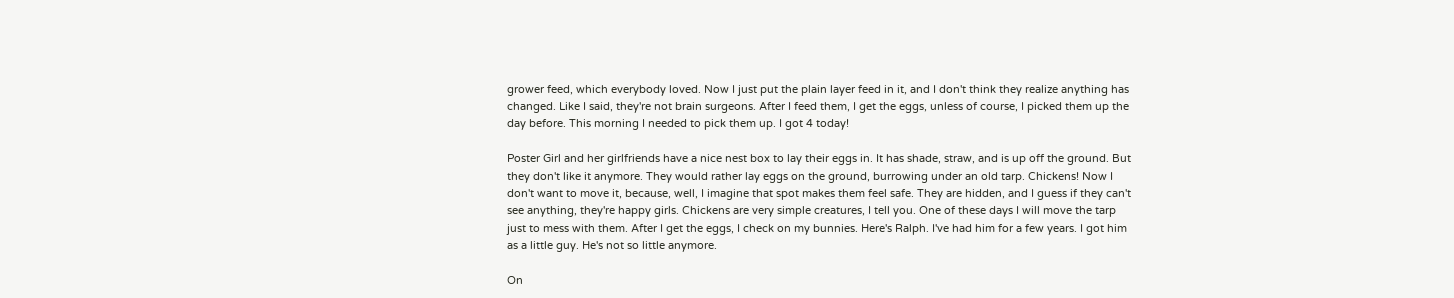grower feed, which everybody loved. Now I just put the plain layer feed in it, and I don't think they realize anything has changed. Like I said, they're not brain surgeons. After I feed them, I get the eggs, unless of course, I picked them up the day before. This morning I needed to pick them up. I got 4 today!

Poster Girl and her girlfriends have a nice nest box to lay their eggs in. It has shade, straw, and is up off the ground. But they don't like it anymore. They would rather lay eggs on the ground, burrowing under an old tarp. Chickens! Now I don't want to move it, because, well, I imagine that spot makes them feel safe. They are hidden, and I guess if they can't see anything, they're happy girls. Chickens are very simple creatures, I tell you. One of these days I will move the tarp just to mess with them. After I get the eggs, I check on my bunnies. Here's Ralph. I've had him for a few years. I got him as a little guy. He's not so little anymore.

On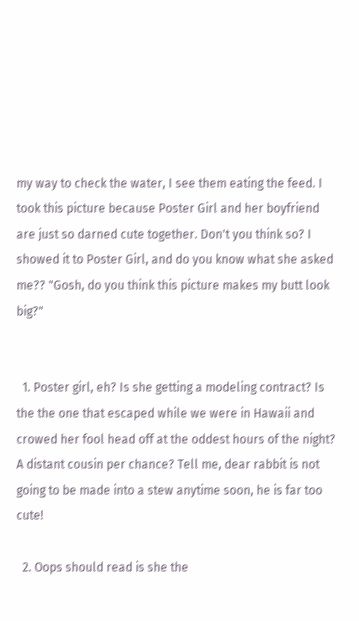my way to check the water, I see them eating the feed. I took this picture because Poster Girl and her boyfriend are just so darned cute together. Don't you think so? I showed it to Poster Girl, and do you know what she asked me?? "Gosh, do you think this picture makes my butt look big?"


  1. Poster girl, eh? Is she getting a modeling contract? Is the the one that escaped while we were in Hawaii and crowed her fool head off at the oddest hours of the night? A distant cousin per chance? Tell me, dear rabbit is not going to be made into a stew anytime soon, he is far too cute!

  2. Oops should read is she the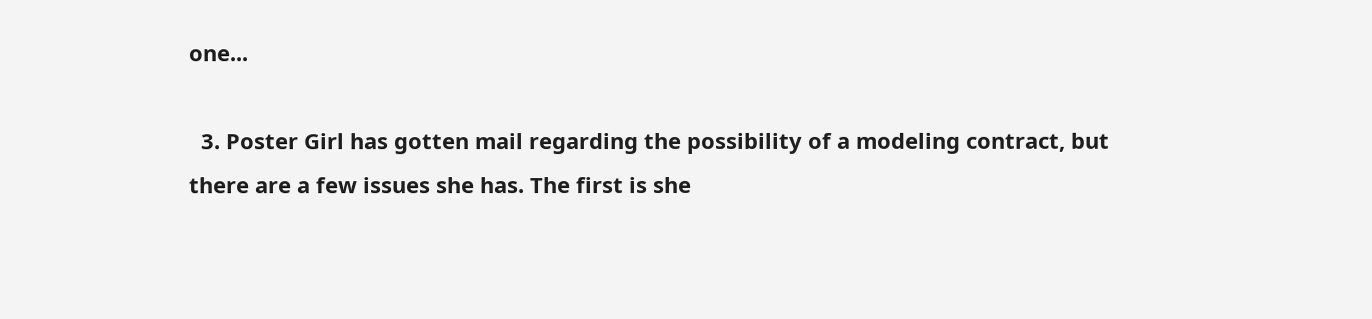one...

  3. Poster Girl has gotten mail regarding the possibility of a modeling contract, but there are a few issues she has. The first is she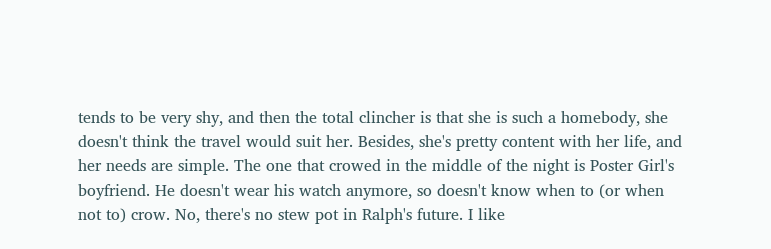tends to be very shy, and then the total clincher is that she is such a homebody, she doesn't think the travel would suit her. Besides, she's pretty content with her life, and her needs are simple. The one that crowed in the middle of the night is Poster Girl's boyfriend. He doesn't wear his watch anymore, so doesn't know when to (or when not to) crow. No, there's no stew pot in Ralph's future. I like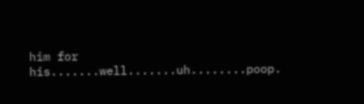him for his.......well.......uh........poop.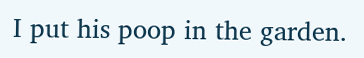I put his poop in the garden.